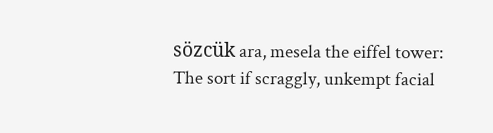sözcük ara, mesela the eiffel tower:
The sort if scraggly, unkempt facial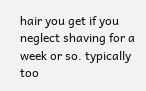hair you get if you neglect shaving for a week or so. typically too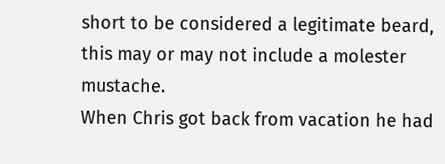short to be considered a legitimate beard, this may or may not include a molester mustache.
When Chris got back from vacation he had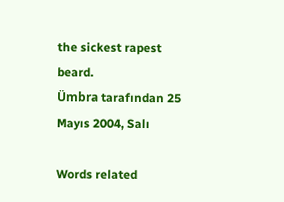the sickest rapest beard.
Ümbra tarafından 25 Mayıs 2004, Salı

Words related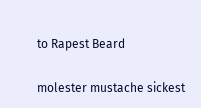to Rapest Beard

molester mustache sickest